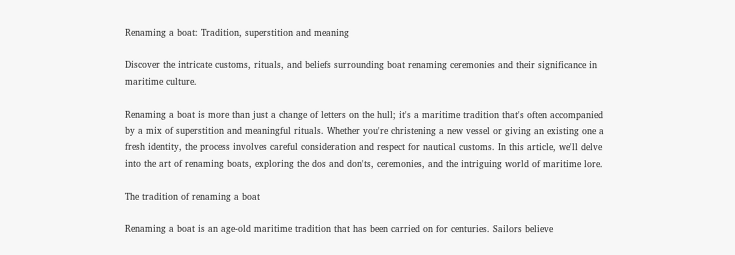Renaming a boat: Tradition, superstition and meaning

Discover the intricate customs, rituals, and beliefs surrounding boat renaming ceremonies and their significance in maritime culture.

Renaming a boat is more than just a change of letters on the hull; it's a maritime tradition that's often accompanied by a mix of superstition and meaningful rituals. Whether you're christening a new vessel or giving an existing one a fresh identity, the process involves careful consideration and respect for nautical customs. In this article, we'll delve into the art of renaming boats, exploring the dos and don'ts, ceremonies, and the intriguing world of maritime lore.

The tradition of renaming a boat

Renaming a boat is an age-old maritime tradition that has been carried on for centuries. Sailors believe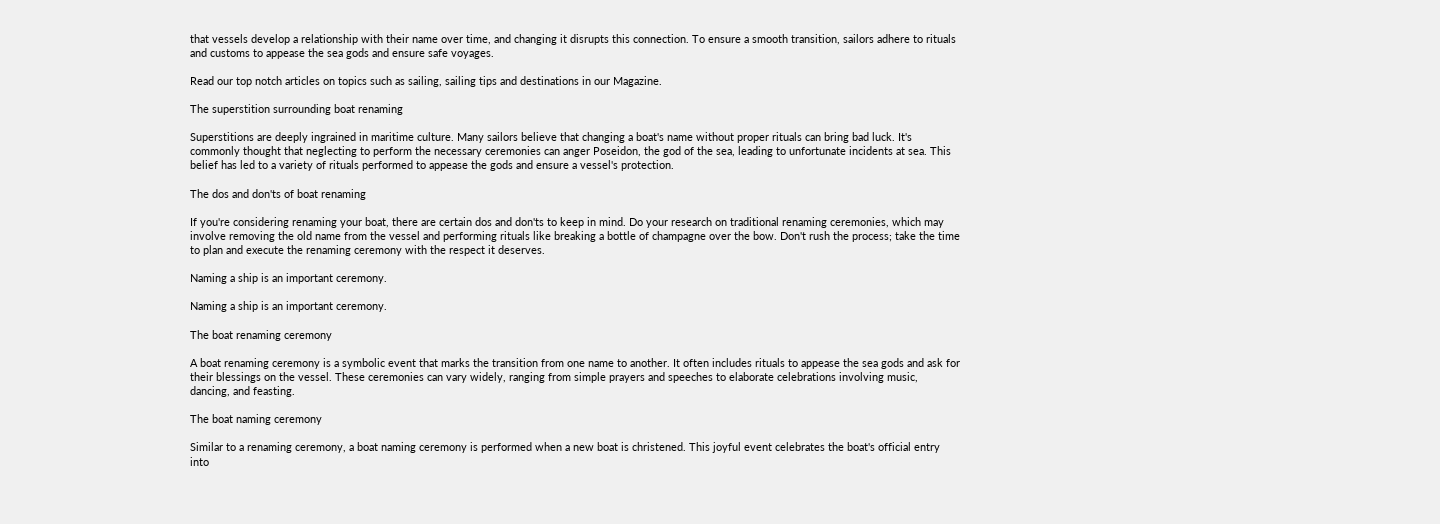that vessels develop a relationship with their name over time, and changing it disrupts this connection. To ensure a smooth transition, sailors adhere to rituals and customs to appease the sea gods and ensure safe voyages.

Read our top notch articles on topics such as sailing, sailing tips and destinations in our Magazine.

The superstition surrounding boat renaming

Superstitions are deeply ingrained in maritime culture. Many sailors believe that changing a boat's name without proper rituals can bring bad luck. It's commonly thought that neglecting to perform the necessary ceremonies can anger Poseidon, the god of the sea, leading to unfortunate incidents at sea. This belief has led to a variety of rituals performed to appease the gods and ensure a vessel's protection.

The dos and don'ts of boat renaming

If you're considering renaming your boat, there are certain dos and don'ts to keep in mind. Do your research on traditional renaming ceremonies, which may involve removing the old name from the vessel and performing rituals like breaking a bottle of champagne over the bow. Don't rush the process; take the time to plan and execute the renaming ceremony with the respect it deserves.

Naming a ship is an important ceremony.

Naming a ship is an important ceremony.

The boat renaming ceremony

A boat renaming ceremony is a symbolic event that marks the transition from one name to another. It often includes rituals to appease the sea gods and ask for their blessings on the vessel. These ceremonies can vary widely, ranging from simple prayers and speeches to elaborate celebrations involving music, dancing, and feasting.

The boat naming ceremony

Similar to a renaming ceremony, a boat naming ceremony is performed when a new boat is christened. This joyful event celebrates the boat's official entry into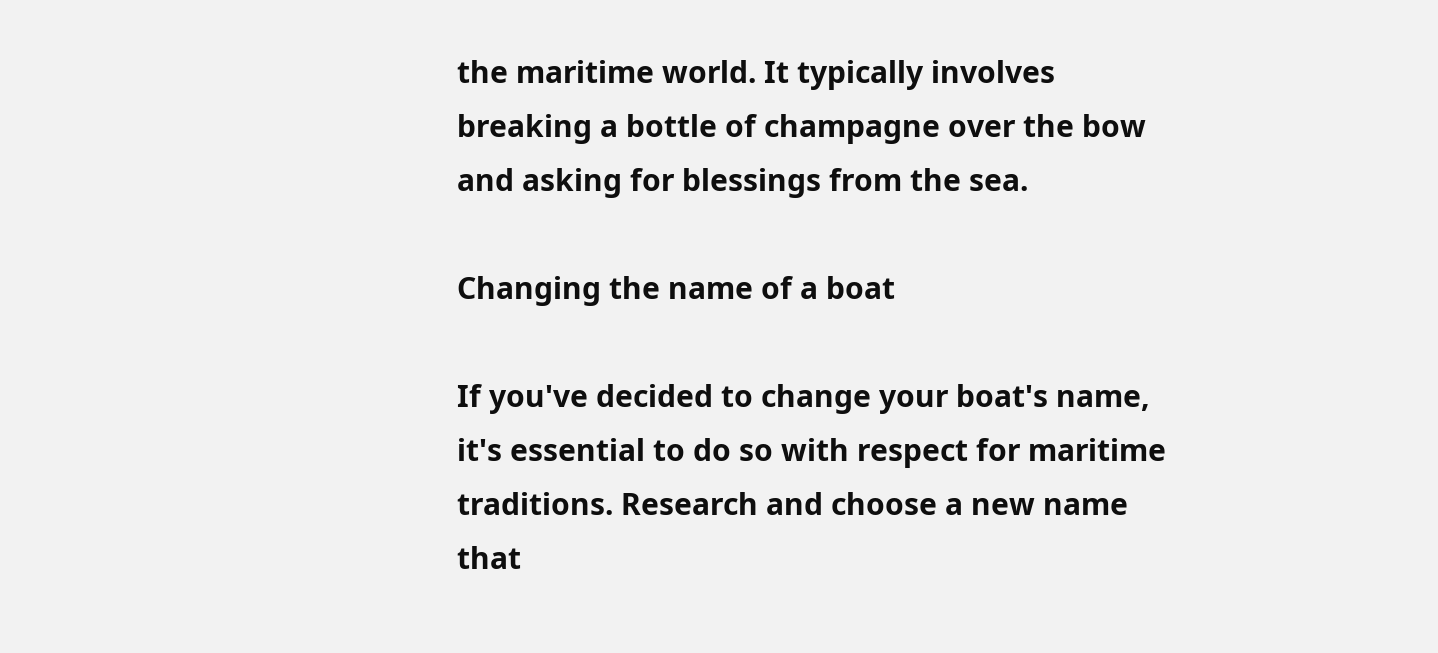the maritime world. It typically involves breaking a bottle of champagne over the bow and asking for blessings from the sea.

Changing the name of a boat

If you've decided to change your boat's name, it's essential to do so with respect for maritime traditions. Research and choose a new name that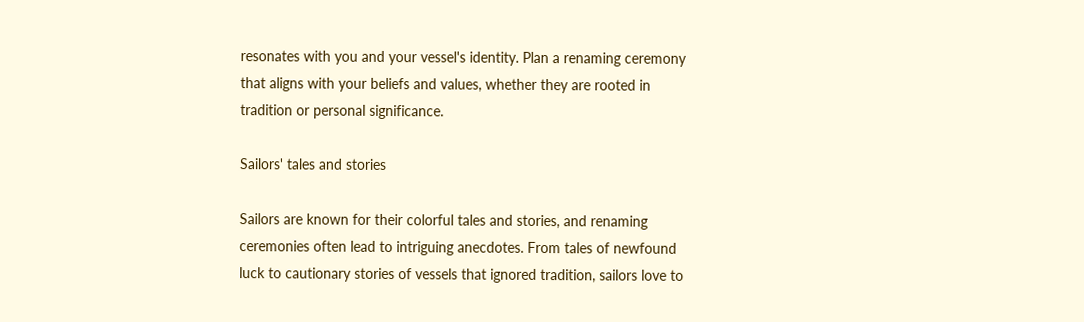resonates with you and your vessel's identity. Plan a renaming ceremony that aligns with your beliefs and values, whether they are rooted in tradition or personal significance.

Sailors' tales and stories

Sailors are known for their colorful tales and stories, and renaming ceremonies often lead to intriguing anecdotes. From tales of newfound luck to cautionary stories of vessels that ignored tradition, sailors love to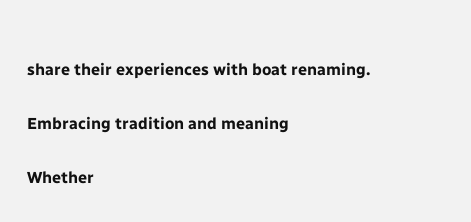share their experiences with boat renaming.

Embracing tradition and meaning

Whether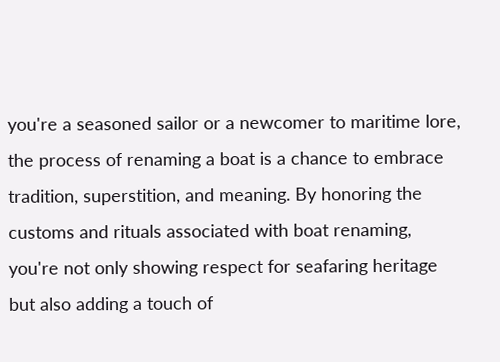you're a seasoned sailor or a newcomer to maritime lore, the process of renaming a boat is a chance to embrace tradition, superstition, and meaning. By honoring the customs and rituals associated with boat renaming, you're not only showing respect for seafaring heritage but also adding a touch of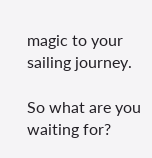magic to your sailing journey.

So what are you waiting for?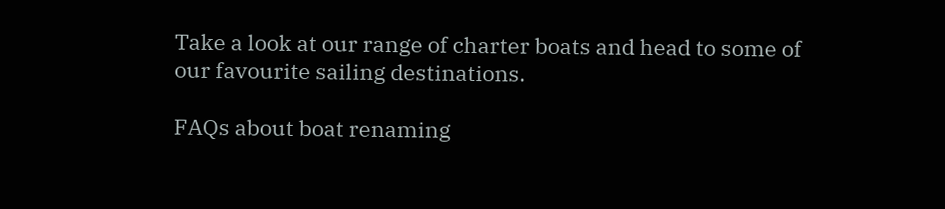Take a look at our range of charter boats and head to some of our favourite sailing destinations.

FAQs about boat renaming